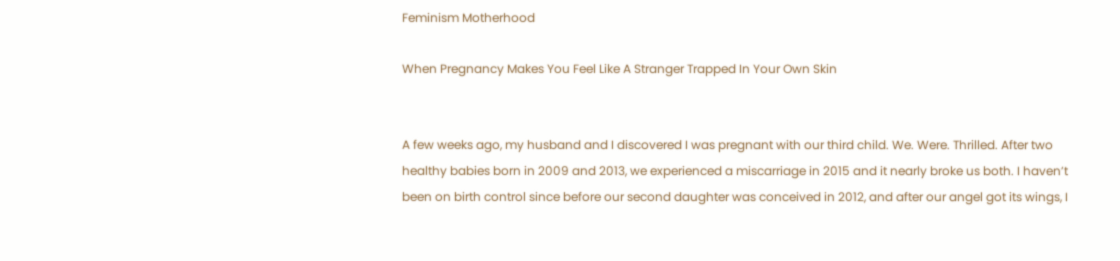Feminism Motherhood

When Pregnancy Makes You Feel Like A Stranger Trapped In Your Own Skin


A few weeks ago, my husband and I discovered I was pregnant with our third child. We. Were. Thrilled. After two healthy babies born in 2009 and 2013, we experienced a miscarriage in 2015 and it nearly broke us both. I haven’t been on birth control since before our second daughter was conceived in 2012, and after our angel got its wings, I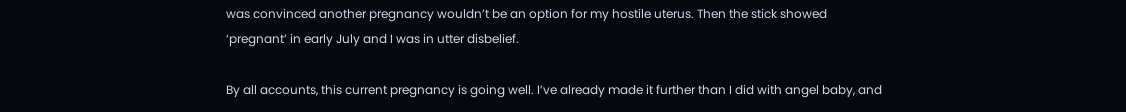was convinced another pregnancy wouldn’t be an option for my hostile uterus. Then the stick showed ‘pregnant’ in early July and I was in utter disbelief.

By all accounts, this current pregnancy is going well. I’ve already made it further than I did with angel baby, and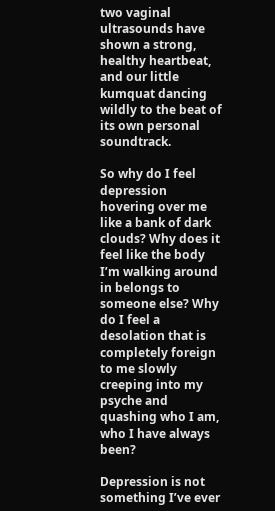two vaginal ultrasounds have shown a strong, healthy heartbeat, and our little kumquat dancing wildly to the beat of its own personal soundtrack.

So why do I feel depression hovering over me like a bank of dark clouds? Why does it feel like the body I’m walking around in belongs to someone else? Why do I feel a desolation that is completely foreign to me slowly creeping into my psyche and quashing who I am, who I have always been?

Depression is not something I’ve ever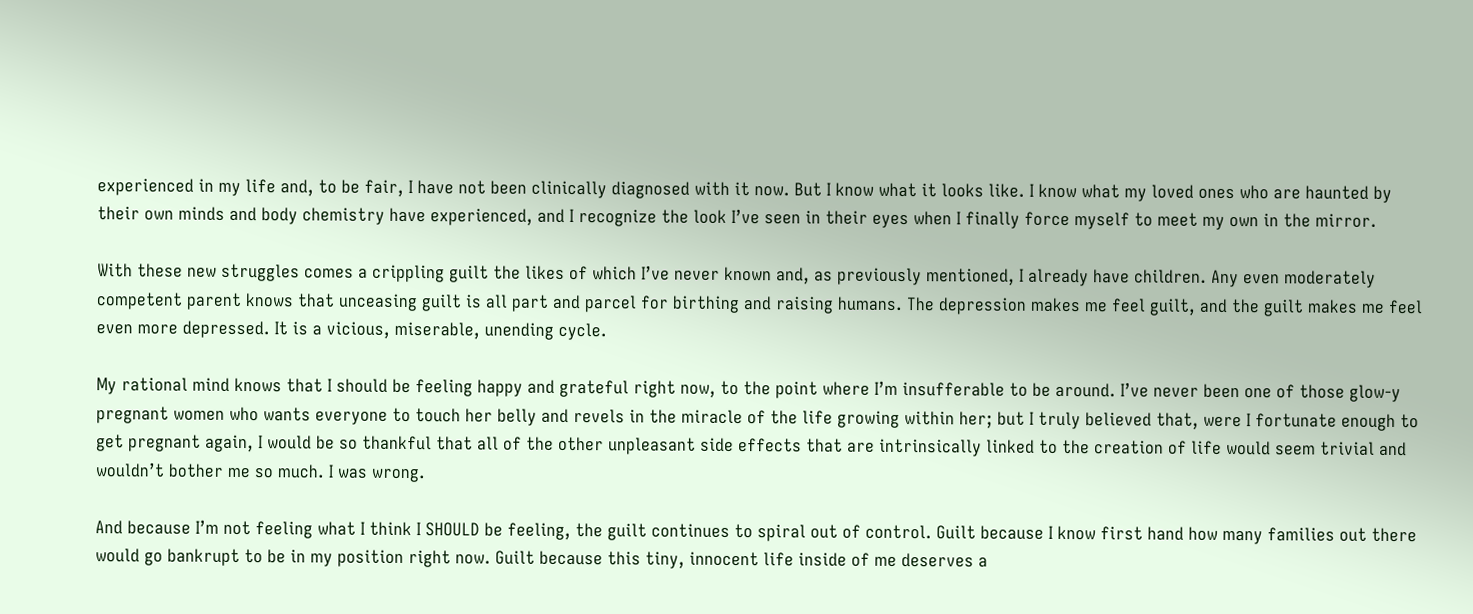experienced in my life and, to be fair, I have not been clinically diagnosed with it now. But I know what it looks like. I know what my loved ones who are haunted by their own minds and body chemistry have experienced, and I recognize the look I’ve seen in their eyes when I finally force myself to meet my own in the mirror.

With these new struggles comes a crippling guilt the likes of which I’ve never known and, as previously mentioned, I already have children. Any even moderately competent parent knows that unceasing guilt is all part and parcel for birthing and raising humans. The depression makes me feel guilt, and the guilt makes me feel even more depressed. It is a vicious, miserable, unending cycle.

My rational mind knows that I should be feeling happy and grateful right now, to the point where I’m insufferable to be around. I’ve never been one of those glow-y pregnant women who wants everyone to touch her belly and revels in the miracle of the life growing within her; but I truly believed that, were I fortunate enough to get pregnant again, I would be so thankful that all of the other unpleasant side effects that are intrinsically linked to the creation of life would seem trivial and wouldn’t bother me so much. I was wrong.

And because I’m not feeling what I think I SHOULD be feeling, the guilt continues to spiral out of control. Guilt because I know first hand how many families out there would go bankrupt to be in my position right now. Guilt because this tiny, innocent life inside of me deserves a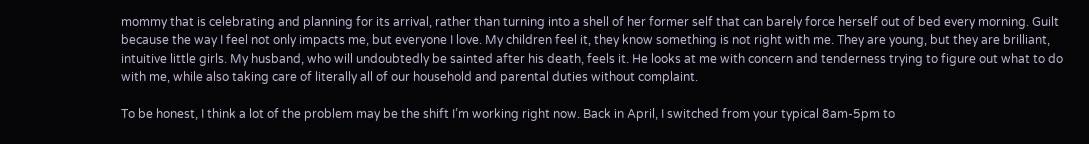mommy that is celebrating and planning for its arrival, rather than turning into a shell of her former self that can barely force herself out of bed every morning. Guilt because the way I feel not only impacts me, but everyone I love. My children feel it, they know something is not right with me. They are young, but they are brilliant, intuitive little girls. My husband, who will undoubtedly be sainted after his death, feels it. He looks at me with concern and tenderness trying to figure out what to do with me, while also taking care of literally all of our household and parental duties without complaint.

To be honest, I think a lot of the problem may be the shift I’m working right now. Back in April, I switched from your typical 8am-5pm to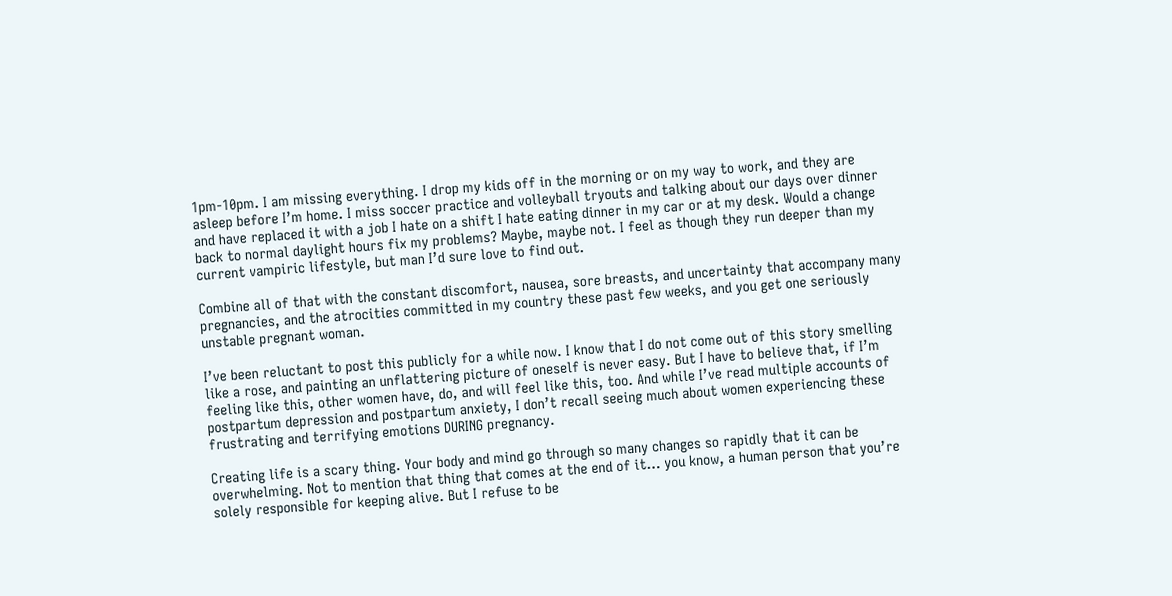1pm-10pm. I am missing everything. I drop my kids off in the morning or on my way to work, and they are asleep before I’m home. I miss soccer practice and volleyball tryouts and talking about our days over dinner and have replaced it with a job I hate on a shift I hate eating dinner in my car or at my desk. Would a change back to normal daylight hours fix my problems? Maybe, maybe not. I feel as though they run deeper than my current vampiric lifestyle, but man I’d sure love to find out.

Combine all of that with the constant discomfort, nausea, sore breasts, and uncertainty that accompany many pregnancies, and the atrocities committed in my country these past few weeks, and you get one seriously unstable pregnant woman.

I’ve been reluctant to post this publicly for a while now. I know that I do not come out of this story smelling like a rose, and painting an unflattering picture of oneself is never easy. But I have to believe that, if I’m feeling like this, other women have, do, and will feel like this, too. And while I’ve read multiple accounts of postpartum depression and postpartum anxiety, I don’t recall seeing much about women experiencing these frustrating and terrifying emotions DURING pregnancy.

Creating life is a scary thing. Your body and mind go through so many changes so rapidly that it can be overwhelming. Not to mention that thing that comes at the end of it… you know, a human person that you’re solely responsible for keeping alive. But I refuse to be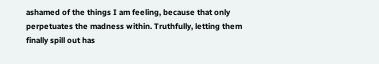ashamed of the things I am feeling, because that only perpetuates the madness within. Truthfully, letting them finally spill out has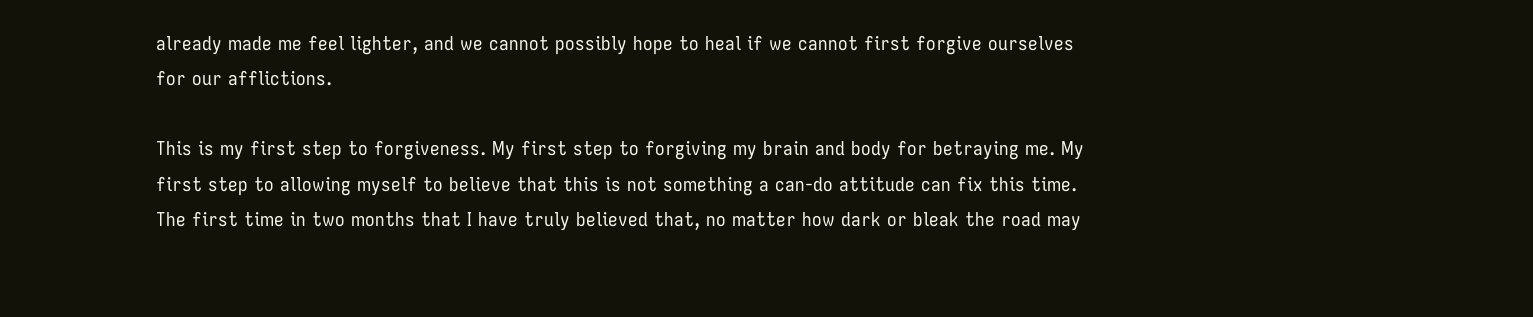already made me feel lighter, and we cannot possibly hope to heal if we cannot first forgive ourselves for our afflictions.

This is my first step to forgiveness. My first step to forgiving my brain and body for betraying me. My first step to allowing myself to believe that this is not something a can-do attitude can fix this time. The first time in two months that I have truly believed that, no matter how dark or bleak the road may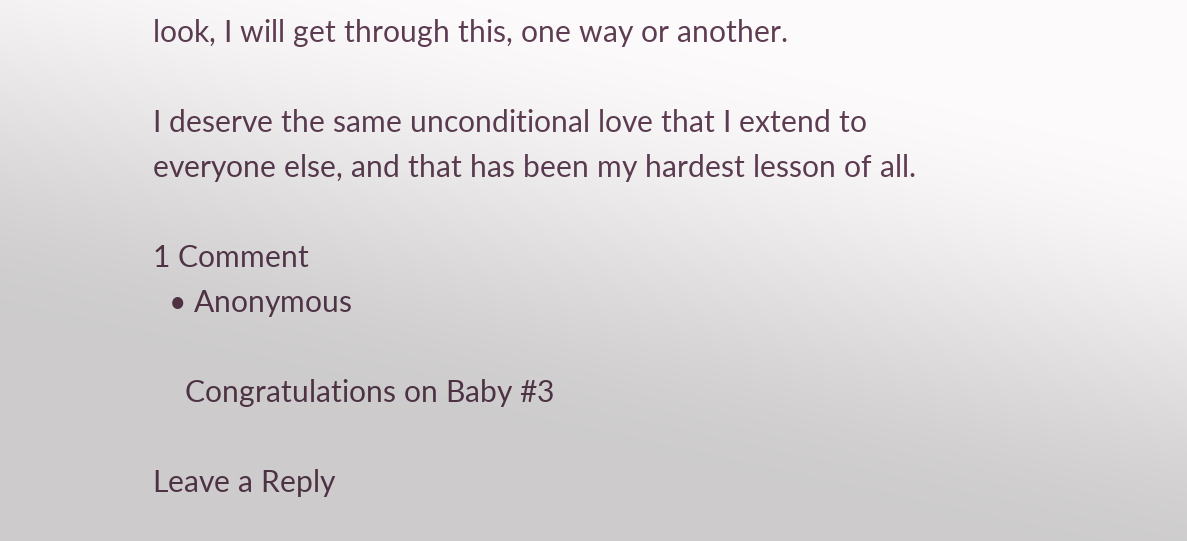look, I will get through this, one way or another.

I deserve the same unconditional love that I extend to everyone else, and that has been my hardest lesson of all.

1 Comment
  • Anonymous

    Congratulations on Baby #3

Leave a Reply